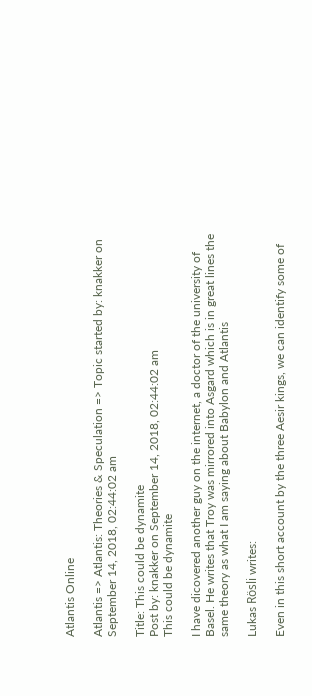Atlantis Online

Atlantis => Atlantis: Theories & Speculation => Topic started by: knakker on September 14, 2018, 02:44:02 am

Title: This could be dynamite
Post by: knakker on September 14, 2018, 02:44:02 am
This could be dynamite

I have dicovered another guy on the internet, a doctor of the university of Basel. He writes that Troy was mirrored into Asgard which is in great lines the same theory as what I am saying about Babylon and Atlantis

Lukas Rösli writes:

Even in this short account by the three Aesir kings, we can identify some of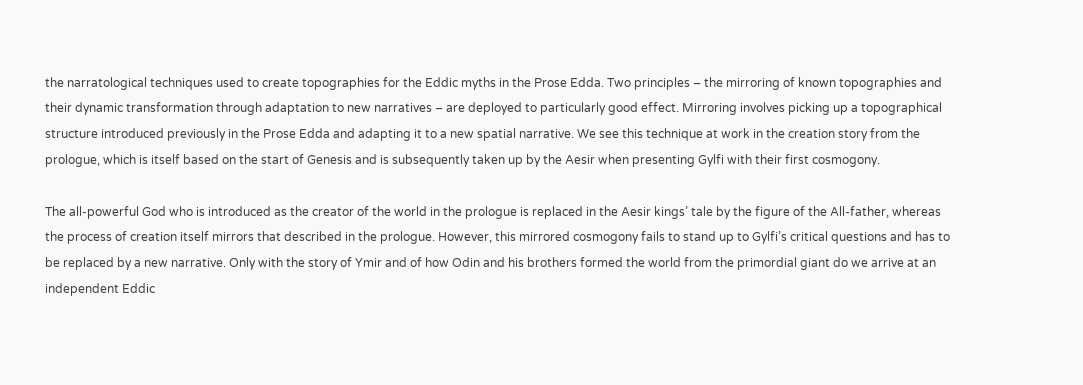the narratological techniques used to create topographies for the Eddic myths in the Prose Edda. Two principles – the mirroring of known topographies and their dynamic transformation through adaptation to new narratives – are deployed to particularly good effect. Mirroring involves picking up a topographical structure introduced previously in the Prose Edda and adapting it to a new spatial narrative. We see this technique at work in the creation story from the prologue, which is itself based on the start of Genesis and is subsequently taken up by the Aesir when presenting Gylfi with their first cosmogony.

The all-powerful God who is introduced as the creator of the world in the prologue is replaced in the Aesir kings’ tale by the figure of the All-father, whereas the process of creation itself mirrors that described in the prologue. However, this mirrored cosmogony fails to stand up to Gylfi’s critical questions and has to be replaced by a new narrative. Only with the story of Ymir and of how Odin and his brothers formed the world from the primordial giant do we arrive at an independent Eddic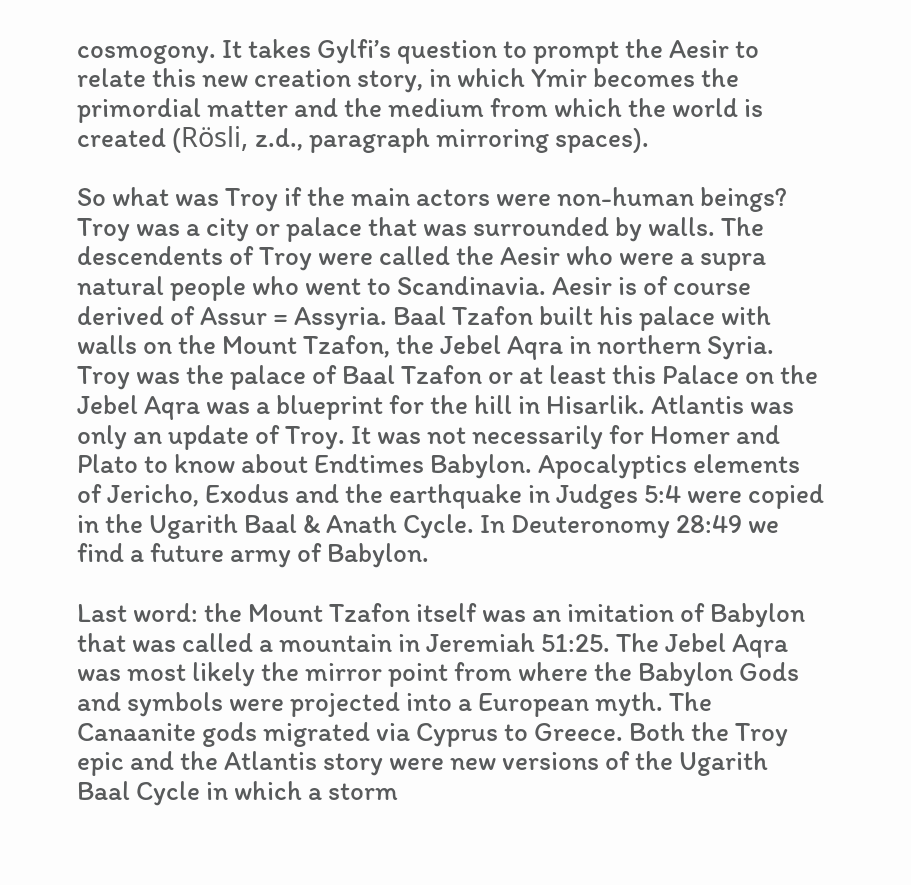cosmogony. It takes Gylfi’s question to prompt the Aesir to relate this new creation story, in which Ymir becomes the primordial matter and the medium from which the world is created (Rösli, z.d., paragraph mirroring spaces).

So what was Troy if the main actors were non-human beings? Troy was a city or palace that was surrounded by walls. The descendents of Troy were called the Aesir who were a supra natural people who went to Scandinavia. Aesir is of course derived of Assur = Assyria. Baal Tzafon built his palace with walls on the Mount Tzafon, the Jebel Aqra in northern Syria. Troy was the palace of Baal Tzafon or at least this Palace on the Jebel Aqra was a blueprint for the hill in Hisarlik. Atlantis was only an update of Troy. It was not necessarily for Homer and Plato to know about Endtimes Babylon. Apocalyptics elements of Jericho, Exodus and the earthquake in Judges 5:4 were copied in the Ugarith Baal & Anath Cycle. In Deuteronomy 28:49 we find a future army of Babylon.

Last word: the Mount Tzafon itself was an imitation of Babylon that was called a mountain in Jeremiah 51:25. The Jebel Aqra was most likely the mirror point from where the Babylon Gods and symbols were projected into a European myth. The Canaanite gods migrated via Cyprus to Greece. Both the Troy epic and the Atlantis story were new versions of the Ugarith Baal Cycle in which a storm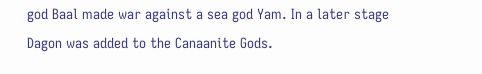god Baal made war against a sea god Yam. In a later stage Dagon was added to the Canaanite Gods.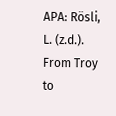APA: Rösli, L. (z.d.). From Troy to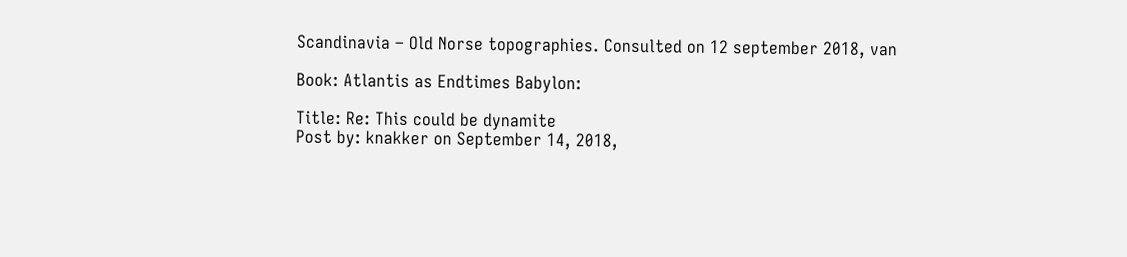Scandinavia – Old Norse topographies. Consulted on 12 september 2018, van

Book: Atlantis as Endtimes Babylon:

Title: Re: This could be dynamite
Post by: knakker on September 14, 2018,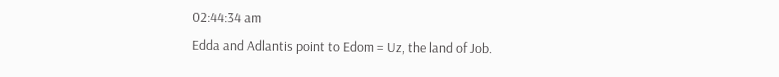02:44:34 am
Edda and Adlantis point to Edom = Uz, the land of Job.